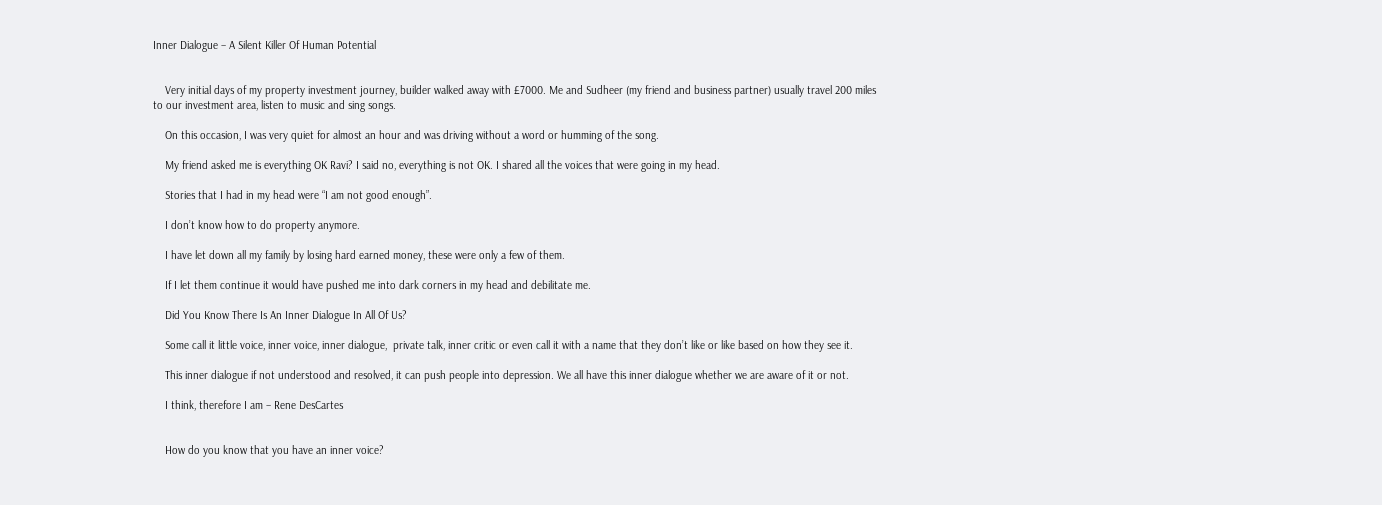Inner Dialogue – A Silent Killer Of Human Potential


    Very initial days of my property investment journey, builder walked away with £7000. Me and Sudheer (my friend and business partner) usually travel 200 miles to our investment area, listen to music and sing songs.

    On this occasion, I was very quiet for almost an hour and was driving without a word or humming of the song.

    My friend asked me is everything OK Ravi? I said no, everything is not OK. I shared all the voices that were going in my head.

    Stories that I had in my head were “I am not good enough”.

    I don’t know how to do property anymore.

    I have let down all my family by losing hard earned money, these were only a few of them.

    If I let them continue it would have pushed me into dark corners in my head and debilitate me.

    Did You Know There Is An Inner Dialogue In All Of Us?

    Some call it little voice, inner voice, inner dialogue,  private talk, inner critic or even call it with a name that they don’t like or like based on how they see it.

    This inner dialogue if not understood and resolved, it can push people into depression. We all have this inner dialogue whether we are aware of it or not.

    I think, therefore I am – Rene DesCartes


    How do you know that you have an inner voice?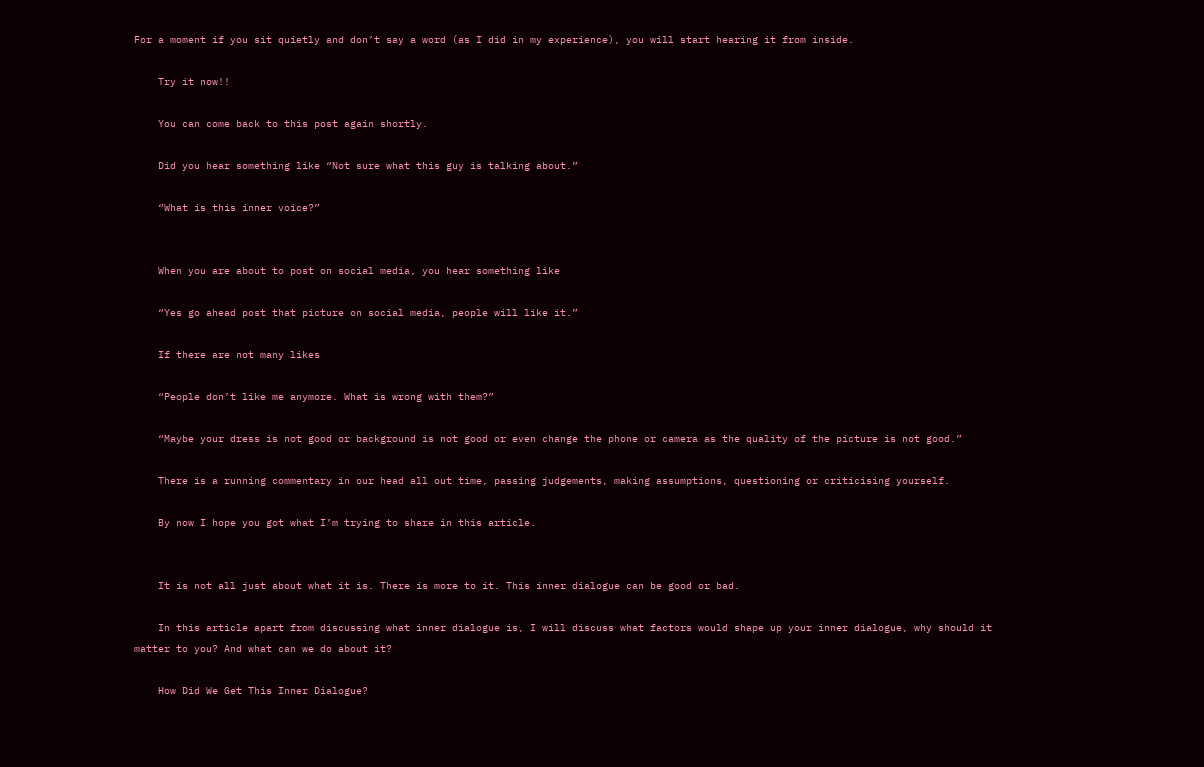For a moment if you sit quietly and don’t say a word (as I did in my experience), you will start hearing it from inside.

    Try it now!!

    You can come back to this post again shortly.

    Did you hear something like “Not sure what this guy is talking about.”

    “What is this inner voice?”


    When you are about to post on social media, you hear something like

    “Yes go ahead post that picture on social media, people will like it.”

    If there are not many likes

    “People don’t like me anymore. What is wrong with them?”

    “Maybe your dress is not good or background is not good or even change the phone or camera as the quality of the picture is not good.”

    There is a running commentary in our head all out time, passing judgements, making assumptions, questioning or criticising yourself.

    By now I hope you got what I’m trying to share in this article.


    It is not all just about what it is. There is more to it. This inner dialogue can be good or bad.

    In this article apart from discussing what inner dialogue is, I will discuss what factors would shape up your inner dialogue, why should it matter to you? And what can we do about it?

    How Did We Get This Inner Dialogue?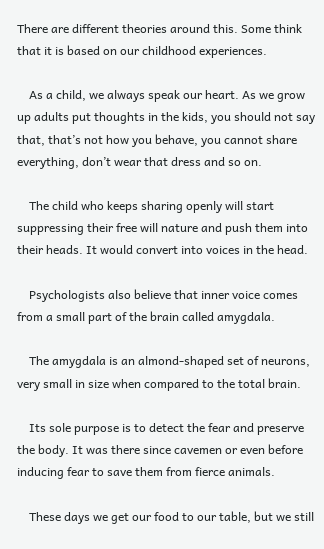There are different theories around this. Some think that it is based on our childhood experiences.

    As a child, we always speak our heart. As we grow up adults put thoughts in the kids, you should not say that, that’s not how you behave, you cannot share everything, don’t wear that dress and so on.

    The child who keeps sharing openly will start suppressing their free will nature and push them into their heads. It would convert into voices in the head.

    Psychologists also believe that inner voice comes from a small part of the brain called amygdala.

    The amygdala is an almond-shaped set of neurons, very small in size when compared to the total brain.

    Its sole purpose is to detect the fear and preserve the body. It was there since cavemen or even before inducing fear to save them from fierce animals.

    These days we get our food to our table, but we still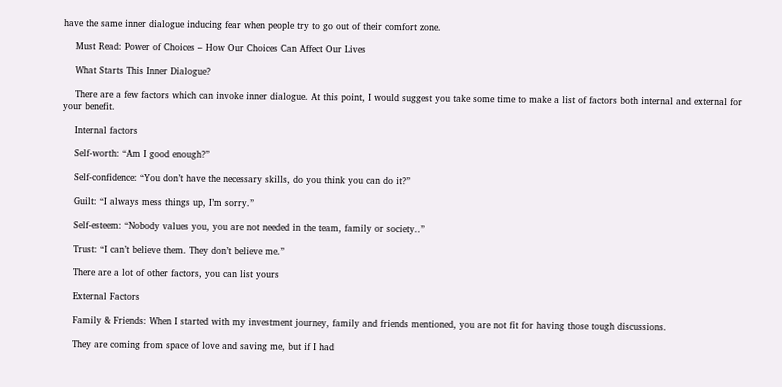have the same inner dialogue inducing fear when people try to go out of their comfort zone.

    Must Read: Power of Choices – How Our Choices Can Affect Our Lives

    What Starts This Inner Dialogue?

    There are a few factors which can invoke inner dialogue. At this point, I would suggest you take some time to make a list of factors both internal and external for your benefit.

    Internal factors

    Self-worth: “Am I good enough?”

    Self-confidence: “You don’t have the necessary skills, do you think you can do it?”

    Guilt: “I always mess things up, I’m sorry.”

    Self-esteem: “Nobody values you, you are not needed in the team, family or society..”

    Trust: “I can’t believe them. They don’t believe me.”

    There are a lot of other factors, you can list yours

    External Factors

    Family & Friends: When I started with my investment journey, family and friends mentioned, you are not fit for having those tough discussions.

    They are coming from space of love and saving me, but if I had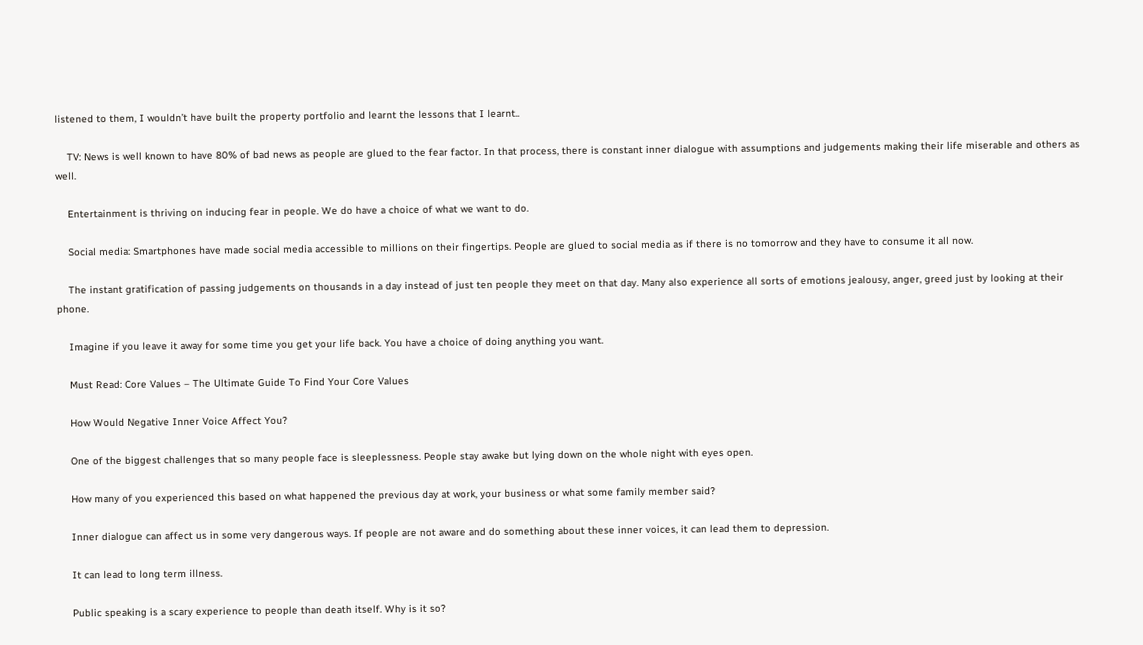listened to them, I wouldn’t have built the property portfolio and learnt the lessons that I learnt..

    TV: News is well known to have 80% of bad news as people are glued to the fear factor. In that process, there is constant inner dialogue with assumptions and judgements making their life miserable and others as well.

    Entertainment is thriving on inducing fear in people. We do have a choice of what we want to do.

    Social media: Smartphones have made social media accessible to millions on their fingertips. People are glued to social media as if there is no tomorrow and they have to consume it all now.

    The instant gratification of passing judgements on thousands in a day instead of just ten people they meet on that day. Many also experience all sorts of emotions jealousy, anger, greed just by looking at their phone.

    Imagine if you leave it away for some time you get your life back. You have a choice of doing anything you want.

    Must Read: Core Values – The Ultimate Guide To Find Your Core Values

    How Would Negative Inner Voice Affect You?

    One of the biggest challenges that so many people face is sleeplessness. People stay awake but lying down on the whole night with eyes open.

    How many of you experienced this based on what happened the previous day at work, your business or what some family member said?

    Inner dialogue can affect us in some very dangerous ways. If people are not aware and do something about these inner voices, it can lead them to depression.

    It can lead to long term illness.

    Public speaking is a scary experience to people than death itself. Why is it so?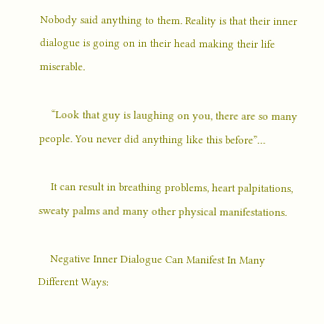Nobody said anything to them. Reality is that their inner dialogue is going on in their head making their life miserable.

    “Look that guy is laughing on you, there are so many people. You never did anything like this before”…

    It can result in breathing problems, heart palpitations, sweaty palms and many other physical manifestations.

    Negative Inner Dialogue Can Manifest In Many Different Ways: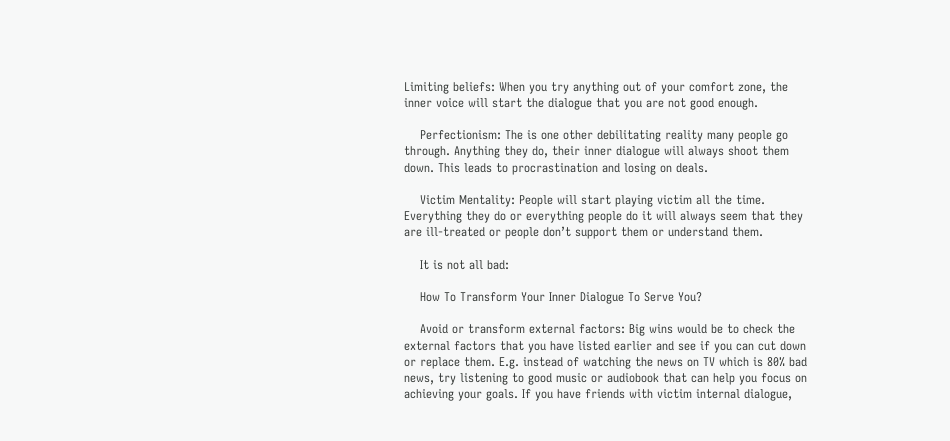Limiting beliefs: When you try anything out of your comfort zone, the inner voice will start the dialogue that you are not good enough.

    Perfectionism: The is one other debilitating reality many people go through. Anything they do, their inner dialogue will always shoot them down. This leads to procrastination and losing on deals.

    Victim Mentality: People will start playing victim all the time. Everything they do or everything people do it will always seem that they are ill-treated or people don’t support them or understand them.

    It is not all bad:

    How To Transform Your Inner Dialogue To Serve You?

    Avoid or transform external factors: Big wins would be to check the external factors that you have listed earlier and see if you can cut down or replace them. E.g. instead of watching the news on TV which is 80% bad news, try listening to good music or audiobook that can help you focus on achieving your goals. If you have friends with victim internal dialogue,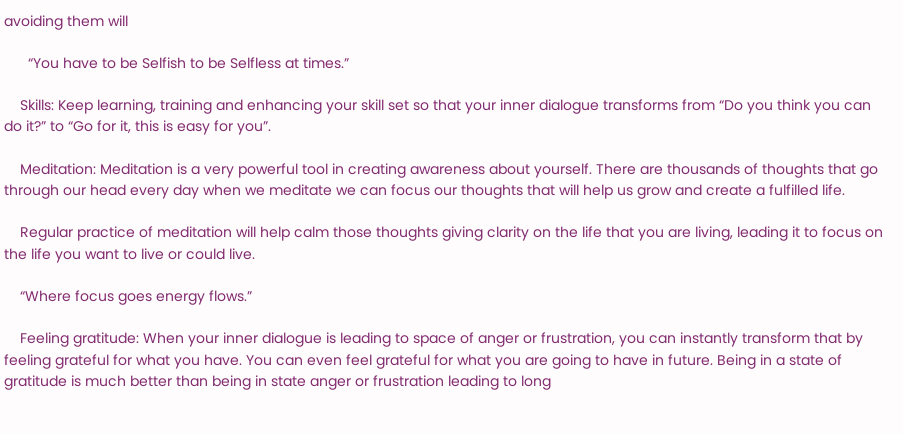avoiding them will

      “You have to be Selfish to be Selfless at times.”

    Skills: Keep learning, training and enhancing your skill set so that your inner dialogue transforms from “Do you think you can do it?” to “Go for it, this is easy for you”.

    Meditation: Meditation is a very powerful tool in creating awareness about yourself. There are thousands of thoughts that go through our head every day when we meditate we can focus our thoughts that will help us grow and create a fulfilled life.

    Regular practice of meditation will help calm those thoughts giving clarity on the life that you are living, leading it to focus on the life you want to live or could live.

    “Where focus goes energy flows.”

    Feeling gratitude: When your inner dialogue is leading to space of anger or frustration, you can instantly transform that by feeling grateful for what you have. You can even feel grateful for what you are going to have in future. Being in a state of gratitude is much better than being in state anger or frustration leading to long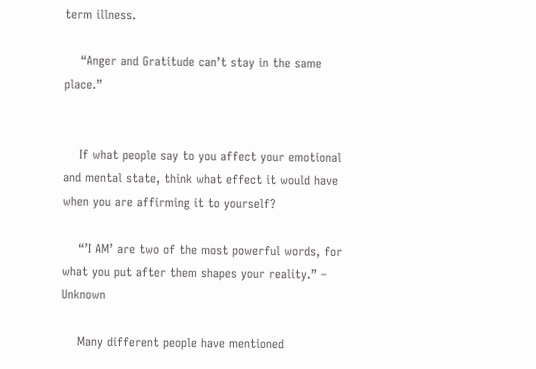term illness.

    “Anger and Gratitude can’t stay in the same place.”


    If what people say to you affect your emotional and mental state, think what effect it would have when you are affirming it to yourself?

    “’I AM’ are two of the most powerful words, for what you put after them shapes your reality.” – Unknown

    Many different people have mentioned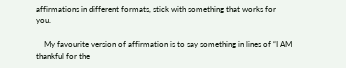affirmations in different formats, stick with something that works for you.

    My favourite version of affirmation is to say something in lines of “I AM thankful for the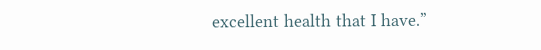excellent health that I have.”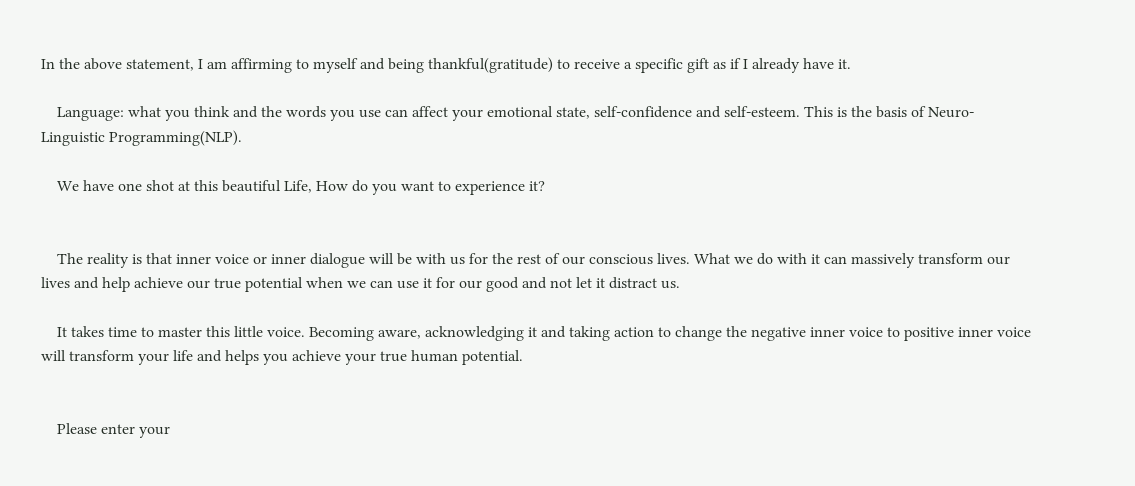In the above statement, I am affirming to myself and being thankful(gratitude) to receive a specific gift as if I already have it.

    Language: what you think and the words you use can affect your emotional state, self-confidence and self-esteem. This is the basis of Neuro-Linguistic Programming(NLP).

    We have one shot at this beautiful Life, How do you want to experience it?


    The reality is that inner voice or inner dialogue will be with us for the rest of our conscious lives. What we do with it can massively transform our lives and help achieve our true potential when we can use it for our good and not let it distract us.

    It takes time to master this little voice. Becoming aware, acknowledging it and taking action to change the negative inner voice to positive inner voice will transform your life and helps you achieve your true human potential.


    Please enter your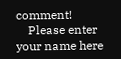comment!
    Please enter your name here